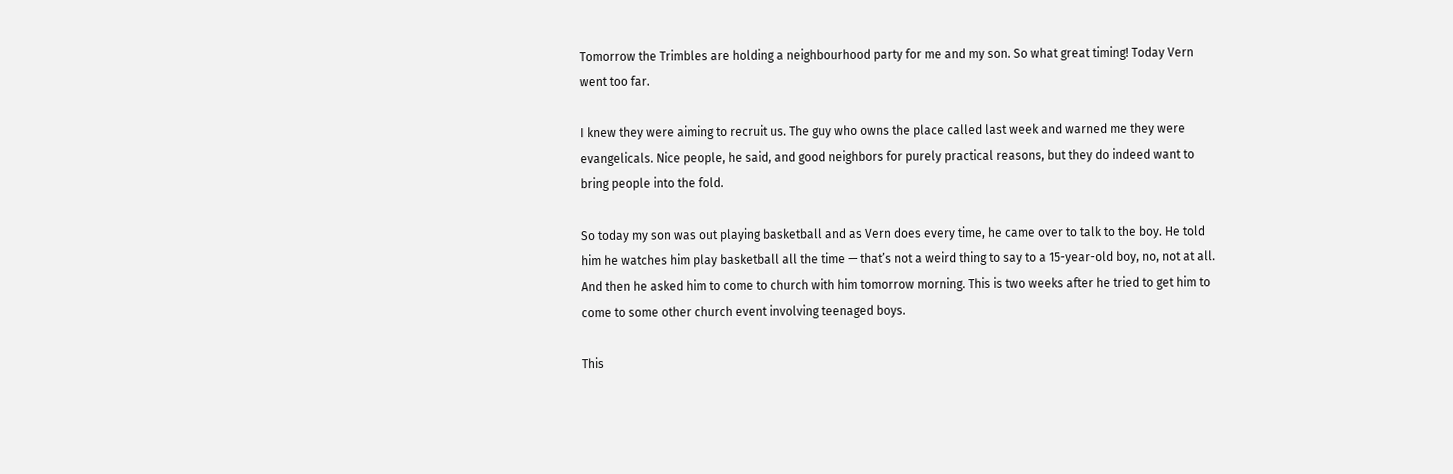Tomorrow the Trimbles are holding a neighbourhood party for me and my son. So what great timing! Today Vern went too far.

I knew they were aiming to recruit us. The guy who owns the place called last week and warned me they were evangelicals. Nice people, he said, and good neighbors for purely practical reasons, but they do indeed want to bring people into the fold.

So today my son was out playing basketball and as Vern does every time, he came over to talk to the boy. He told him he watches him play basketball all the time — that’s not a weird thing to say to a 15-year-old boy, no, not at all. And then he asked him to come to church with him tomorrow morning. This is two weeks after he tried to get him to come to some other church event involving teenaged boys.

This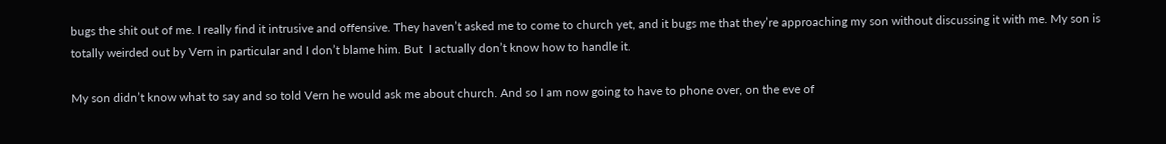bugs the shit out of me. I really find it intrusive and offensive. They haven’t asked me to come to church yet, and it bugs me that they’re approaching my son without discussing it with me. My son is totally weirded out by Vern in particular and I don’t blame him. But  I actually don’t know how to handle it.

My son didn’t know what to say and so told Vern he would ask me about church. And so I am now going to have to phone over, on the eve of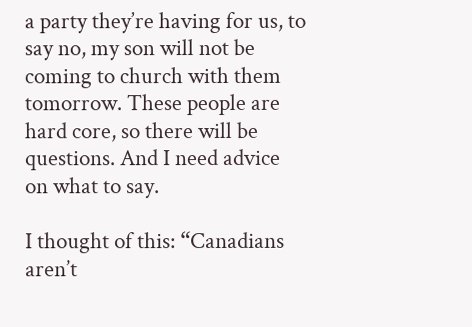a party they’re having for us, to say no, my son will not be coming to church with them tomorrow. These people are hard core, so there will be questions. And I need advice on what to say.

I thought of this: “Canadians aren’t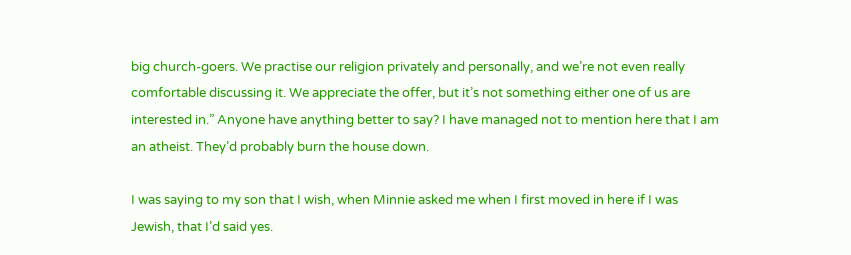big church-goers. We practise our religion privately and personally, and we’re not even really comfortable discussing it. We appreciate the offer, but it’s not something either one of us are interested in.” Anyone have anything better to say? I have managed not to mention here that I am an atheist. They’d probably burn the house down.

I was saying to my son that I wish, when Minnie asked me when I first moved in here if I was Jewish, that I’d said yes.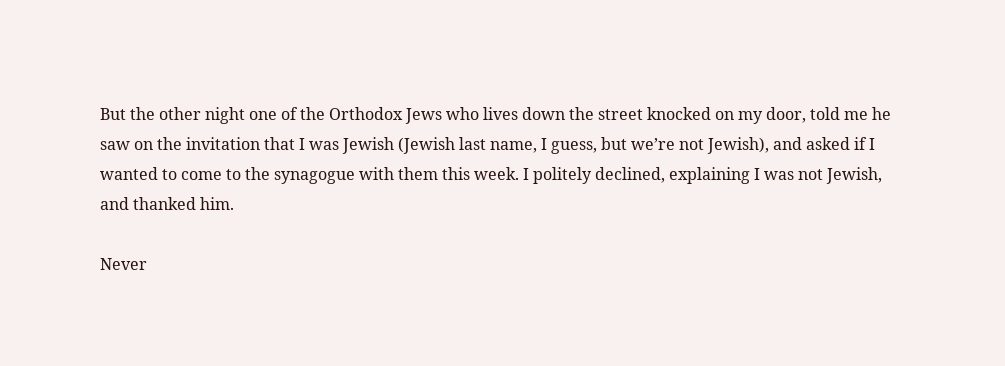But the other night one of the Orthodox Jews who lives down the street knocked on my door, told me he saw on the invitation that I was Jewish (Jewish last name, I guess, but we’re not Jewish), and asked if I wanted to come to the synagogue with them this week. I politely declined, explaining I was not Jewish, and thanked him.

Never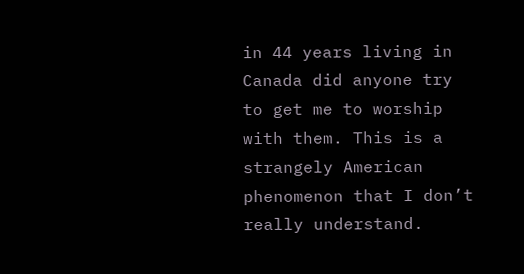in 44 years living in Canada did anyone try to get me to worship with them. This is a strangely American phenomenon that I don’t really understand.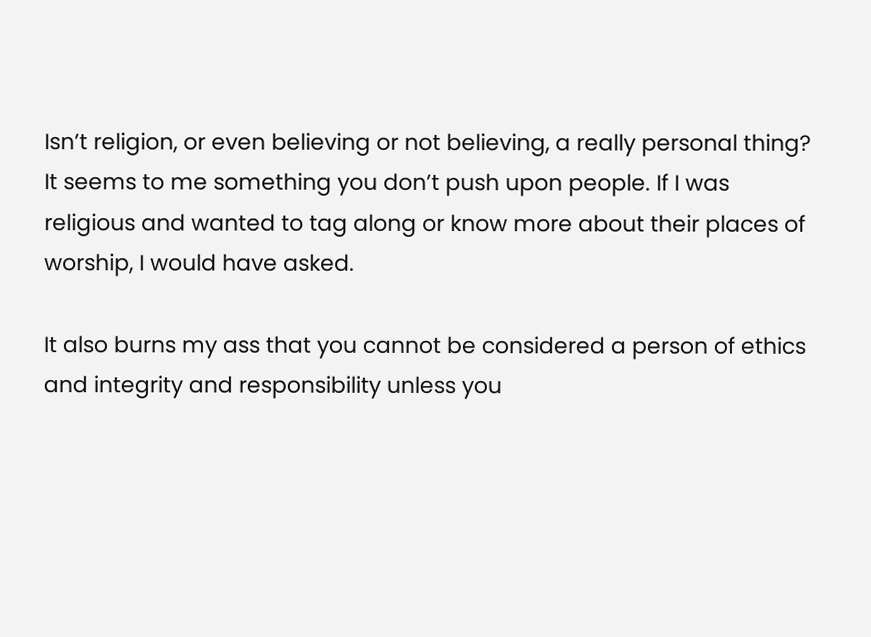Isn’t religion, or even believing or not believing, a really personal thing? It seems to me something you don’t push upon people. If I was religious and wanted to tag along or know more about their places of worship, I would have asked.

It also burns my ass that you cannot be considered a person of ethics and integrity and responsibility unless you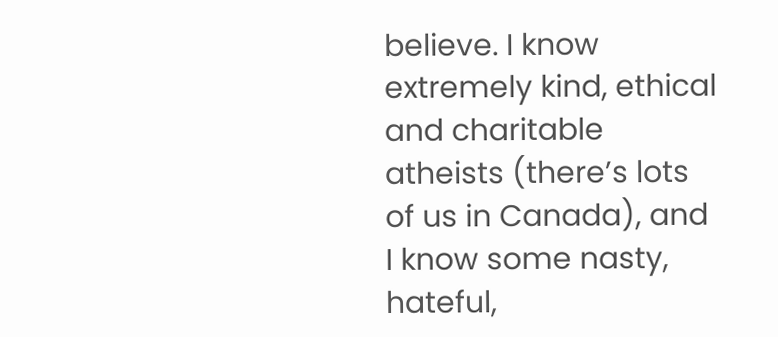believe. I know extremely kind, ethical and charitable atheists (there’s lots of us in Canada), and I know some nasty, hateful,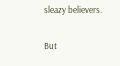sleazy believers.

But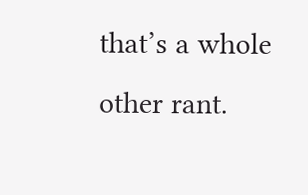that’s a whole other rant.